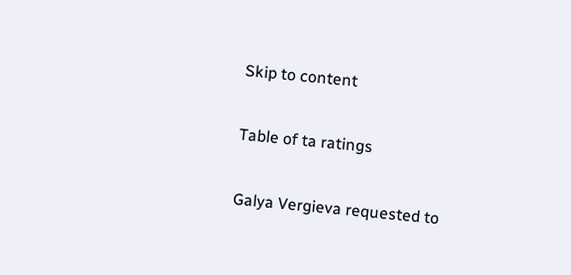Skip to content

Table of ta ratings

Galya Vergieva requested to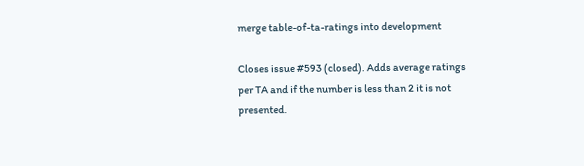merge table-of-ta-ratings into development

Closes issue #593 (closed). Adds average ratings per TA and if the number is less than 2 it is not presented.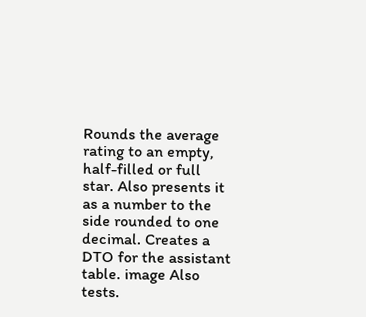Rounds the average rating to an empty, half-filled or full star. Also presents it as a number to the side rounded to one decimal. Creates a DTO for the assistant table. image Also tests.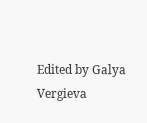Edited by Galya Vergieva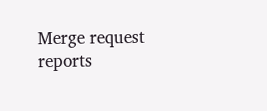Merge request reports